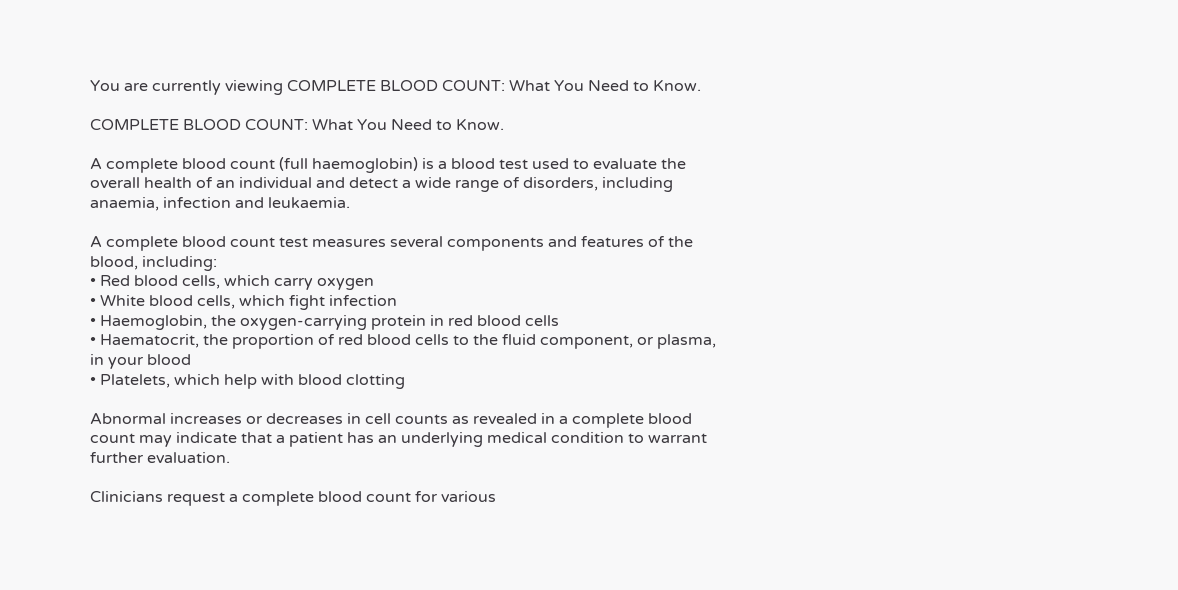You are currently viewing COMPLETE BLOOD COUNT: What You Need to Know.

COMPLETE BLOOD COUNT: What You Need to Know.

A complete blood count (full haemoglobin) is a blood test used to evaluate the overall health of an individual and detect a wide range of disorders, including anaemia, infection and leukaemia.

A complete blood count test measures several components and features of the blood, including:
• Red blood cells, which carry oxygen
• White blood cells, which fight infection
• Haemoglobin, the oxygen-carrying protein in red blood cells
• Haematocrit, the proportion of red blood cells to the fluid component, or plasma, in your blood
• Platelets, which help with blood clotting

Abnormal increases or decreases in cell counts as revealed in a complete blood count may indicate that a patient has an underlying medical condition to warrant further evaluation.

Clinicians request a complete blood count for various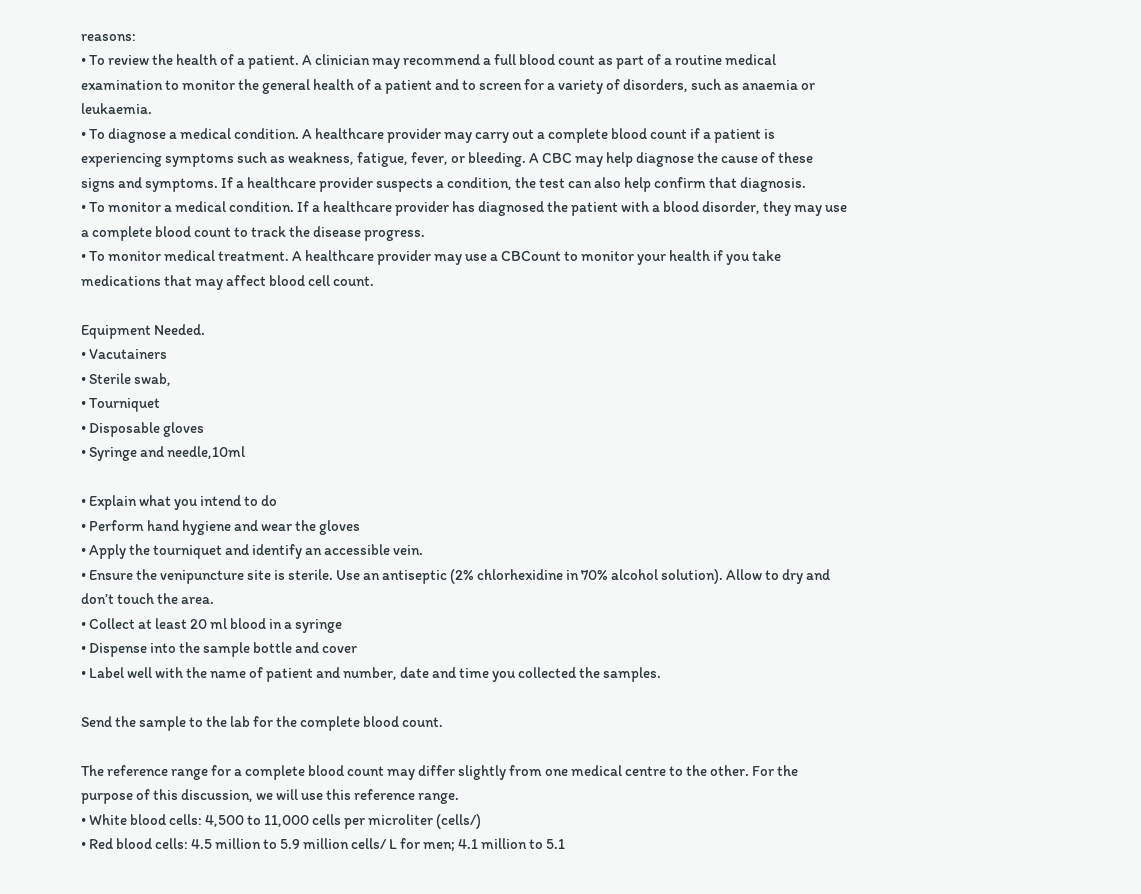reasons:
• To review the health of a patient. A clinician may recommend a full blood count as part of a routine medical examination to monitor the general health of a patient and to screen for a variety of disorders, such as anaemia or leukaemia.
• To diagnose a medical condition. A healthcare provider may carry out a complete blood count if a patient is experiencing symptoms such as weakness, fatigue, fever, or bleeding. A CBC may help diagnose the cause of these signs and symptoms. If a healthcare provider suspects a condition, the test can also help confirm that diagnosis.
• To monitor a medical condition. If a healthcare provider has diagnosed the patient with a blood disorder, they may use a complete blood count to track the disease progress.
• To monitor medical treatment. A healthcare provider may use a CBCount to monitor your health if you take medications that may affect blood cell count.

Equipment Needed.
• Vacutainers
• Sterile swab,
• Tourniquet
• Disposable gloves
• Syringe and needle,10ml

• Explain what you intend to do
• Perform hand hygiene and wear the gloves
• Apply the tourniquet and identify an accessible vein.
• Ensure the venipuncture site is sterile. Use an antiseptic (2% chlorhexidine in 70% alcohol solution). Allow to dry and don’t touch the area.
• Collect at least 20 ml blood in a syringe
• Dispense into the sample bottle and cover
• Label well with the name of patient and number, date and time you collected the samples.

Send the sample to the lab for the complete blood count.

The reference range for a complete blood count may differ slightly from one medical centre to the other. For the purpose of this discussion, we will use this reference range.
• White blood cells: 4,500 to 11,000 cells per microliter (cells/)
• Red blood cells: 4.5 million to 5.9 million cells/ L for men; 4.1 million to 5.1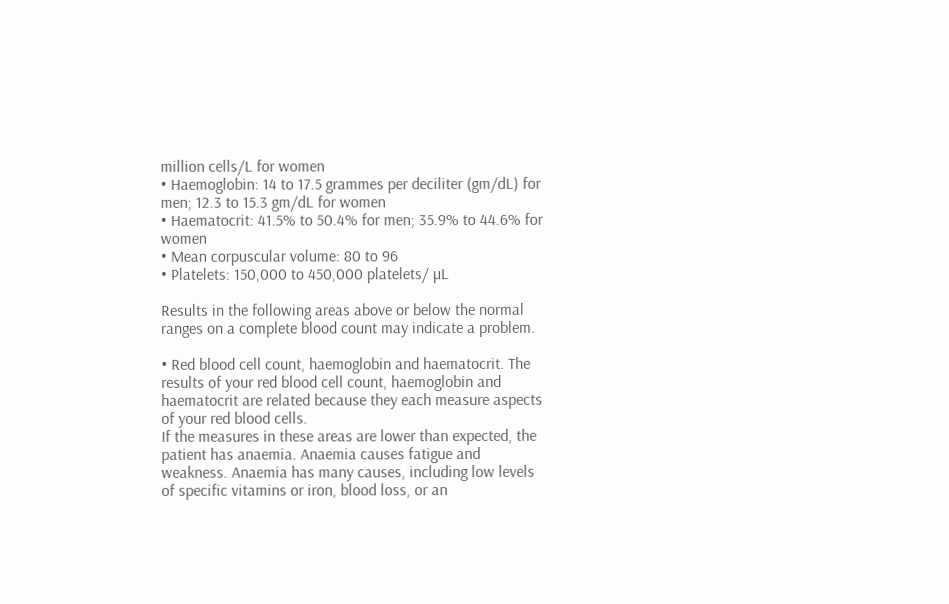million cells/L for women
• Haemoglobin: 14 to 17.5 grammes per deciliter (gm/dL) for men; 12.3 to 15.3 gm/dL for women
• Haematocrit: 41.5% to 50.4% for men; 35.9% to 44.6% for women
• Mean corpuscular volume: 80 to 96
• Platelets: 150,000 to 450,000 platelets/ µL

Results in the following areas above or below the normal ranges on a complete blood count may indicate a problem.

• Red blood cell count, haemoglobin and haematocrit. The results of your red blood cell count, haemoglobin and haematocrit are related because they each measure aspects of your red blood cells.
If the measures in these areas are lower than expected, the patient has anaemia. Anaemia causes fatigue and weakness. Anaemia has many causes, including low levels of specific vitamins or iron, blood loss, or an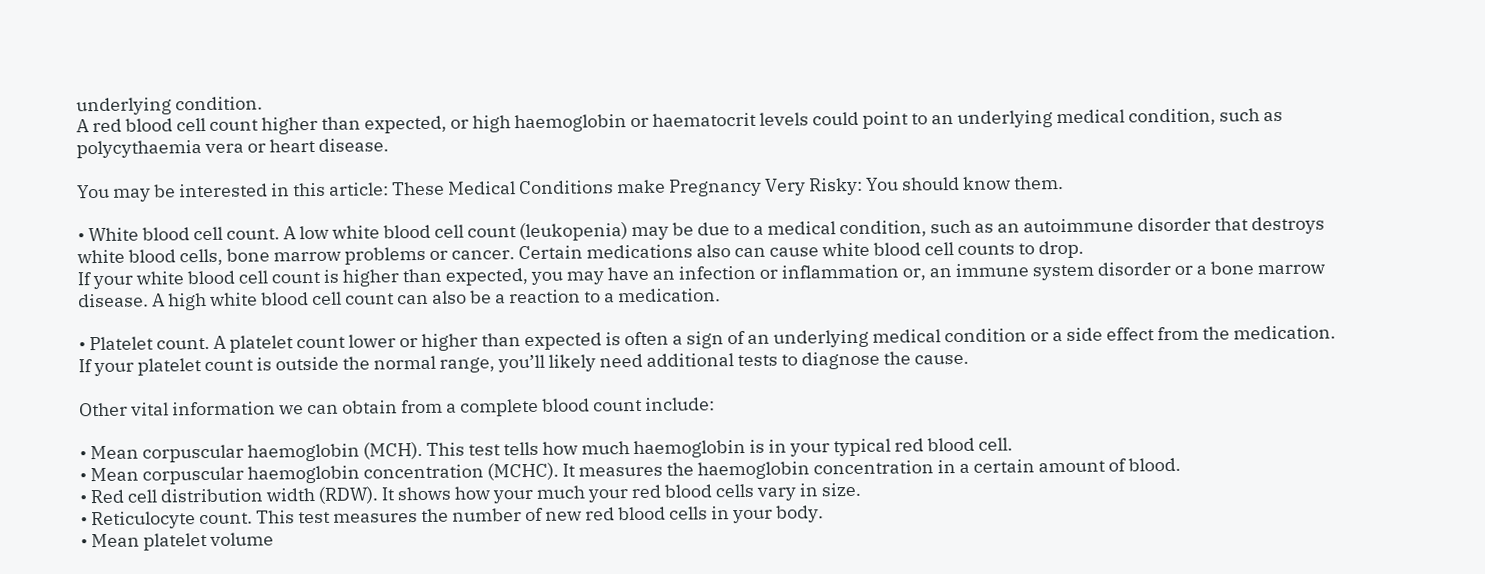underlying condition.
A red blood cell count higher than expected, or high haemoglobin or haematocrit levels could point to an underlying medical condition, such as polycythaemia vera or heart disease.

You may be interested in this article: These Medical Conditions make Pregnancy Very Risky: You should know them.

• White blood cell count. A low white blood cell count (leukopenia) may be due to a medical condition, such as an autoimmune disorder that destroys white blood cells, bone marrow problems or cancer. Certain medications also can cause white blood cell counts to drop.
If your white blood cell count is higher than expected, you may have an infection or inflammation or, an immune system disorder or a bone marrow disease. A high white blood cell count can also be a reaction to a medication.

• Platelet count. A platelet count lower or higher than expected is often a sign of an underlying medical condition or a side effect from the medication. If your platelet count is outside the normal range, you’ll likely need additional tests to diagnose the cause.

Other vital information we can obtain from a complete blood count include:

• Mean corpuscular haemoglobin (MCH). This test tells how much haemoglobin is in your typical red blood cell.
• Mean corpuscular haemoglobin concentration (MCHC). It measures the haemoglobin concentration in a certain amount of blood.
• Red cell distribution width (RDW). It shows how your much your red blood cells vary in size.
• Reticulocyte count. This test measures the number of new red blood cells in your body.
• Mean platelet volume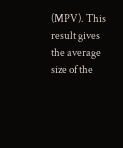(MPV). This result gives the average size of the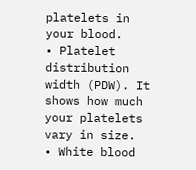platelets in your blood.
• Platelet distribution width (PDW). It shows how much your platelets vary in size.
• White blood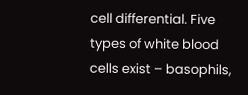cell differential. Five types of white blood cells exist – basophils,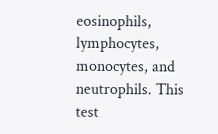eosinophils, lymphocytes, monocytes, and neutrophils. This test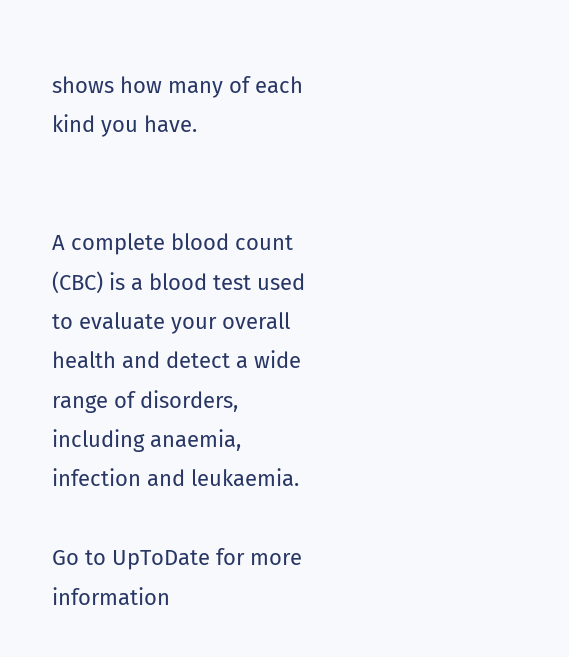shows how many of each kind you have.


A complete blood count (CBC) is a blood test used to evaluate your overall health and detect a wide range of disorders, including anaemia, infection and leukaemia.

Go to UpToDate for more information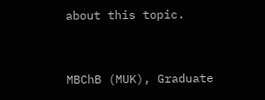about this topic.


MBChB (MUK), Graduate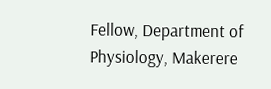Fellow, Department of Physiology, Makerere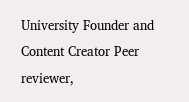University Founder and Content Creator Peer reviewer,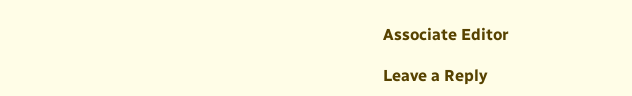Associate Editor

Leave a Reply